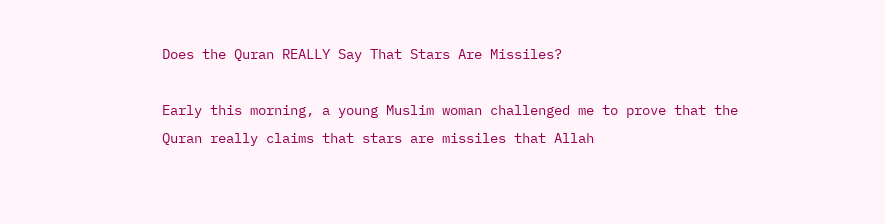Does the Quran REALLY Say That Stars Are Missiles?

Early this morning, a young Muslim woman challenged me to prove that the Quran really claims that stars are missiles that Allah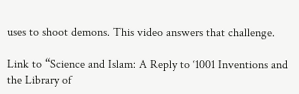uses to shoot demons. This video answers that challenge.

Link to “Science and Islam: A Reply to ‘1001 Inventions and the Library of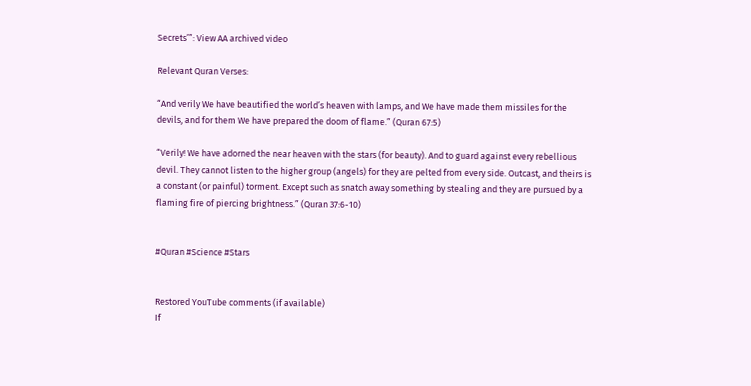Secrets’”: View AA archived video

Relevant Quran Verses:

“And verily We have beautified the world’s heaven with lamps, and We have made them missiles for the devils, and for them We have prepared the doom of flame.” (Quran 67:5)

“Verily! We have adorned the near heaven with the stars (for beauty). And to guard against every rebellious devil. They cannot listen to the higher group (angels) for they are pelted from every side. Outcast, and theirs is a constant (or painful) torment. Except such as snatch away something by stealing and they are pursued by a flaming fire of piercing brightness.” (Quran 37:6-10)


#Quran #Science #Stars


Restored YouTube comments (if available)
If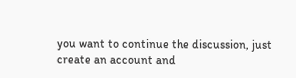you want to continue the discussion, just create an account and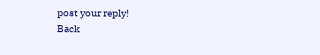post your reply!
Back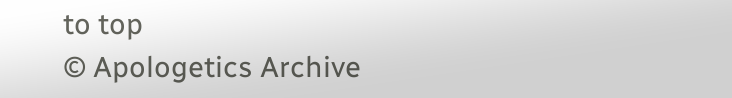to top
© Apologetics Archive